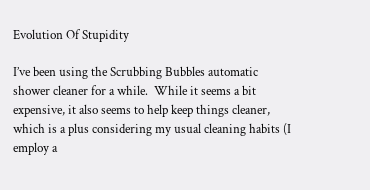Evolution Of Stupidity

I’ve been using the Scrubbing Bubbles automatic shower cleaner for a while.  While it seems a bit expensive, it also seems to help keep things cleaner, which is a plus considering my usual cleaning habits (I employ a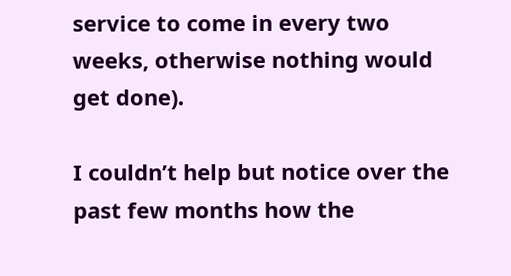service to come in every two weeks, otherwise nothing would get done).

I couldn’t help but notice over the past few months how the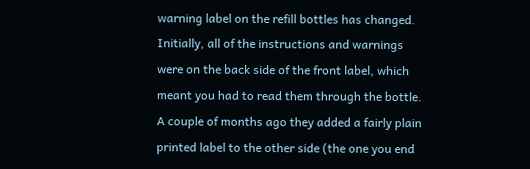warning label on the refill bottles has changed.  Initially, all of the instructions and warnings were on the back side of the front label, which meant you had to read them through the bottle.  A couple of months ago they added a fairly plain printed label to the other side (the one you end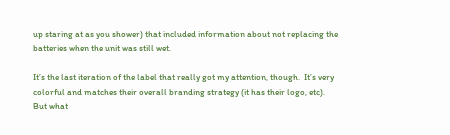up staring at as you shower) that included information about not replacing the batteries when the unit was still wet.

It’s the last iteration of the label that really got my attention, though.  It’s very colorful and matches their overall branding strategy (it has their logo, etc).  But what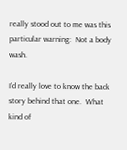really stood out to me was this particular warning:  Not a body wash.

I’d really love to know the back story behind that one.  What kind of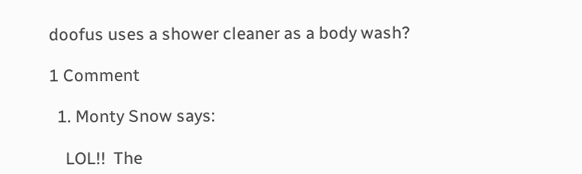doofus uses a shower cleaner as a body wash?

1 Comment

  1. Monty Snow says:

    LOL!!  The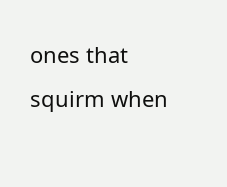ones that squirm when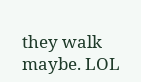they walk maybe. LOL